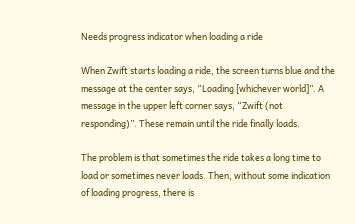Needs progress indicator when loading a ride

When Zwift starts loading a ride, the screen turns blue and the message at the center says, “Loading [whichever world]”. A message in the upper left corner says, “Zwift (not responding)”. These remain until the ride finally loads.

The problem is that sometimes the ride takes a long time to load or sometimes never loads. Then, without some indication of loading progress, there is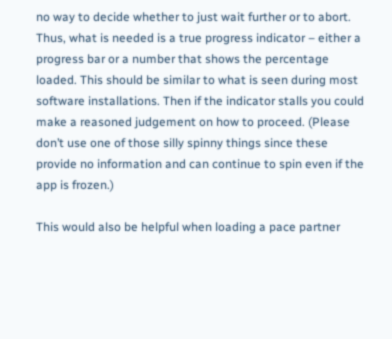no way to decide whether to just wait further or to abort. Thus, what is needed is a true progress indicator – either a progress bar or a number that shows the percentage loaded. This should be similar to what is seen during most software installations. Then if the indicator stalls you could make a reasoned judgement on how to proceed. (Please don’t use one of those silly spinny things since these provide no information and can continue to spin even if the app is frozen.)

This would also be helpful when loading a pace partner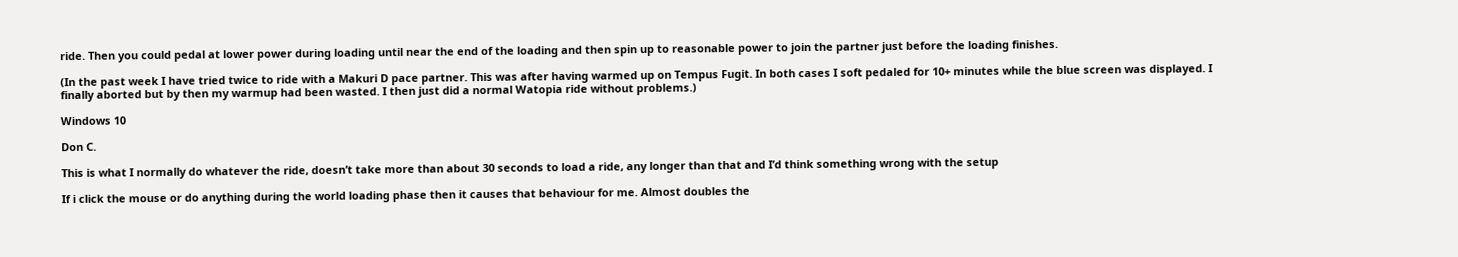ride. Then you could pedal at lower power during loading until near the end of the loading and then spin up to reasonable power to join the partner just before the loading finishes.

(In the past week I have tried twice to ride with a Makuri D pace partner. This was after having warmed up on Tempus Fugit. In both cases I soft pedaled for 10+ minutes while the blue screen was displayed. I finally aborted but by then my warmup had been wasted. I then just did a normal Watopia ride without problems.)

Windows 10

Don C.

This is what I normally do whatever the ride, doesn’t take more than about 30 seconds to load a ride, any longer than that and I’d think something wrong with the setup

If i click the mouse or do anything during the world loading phase then it causes that behaviour for me. Almost doubles the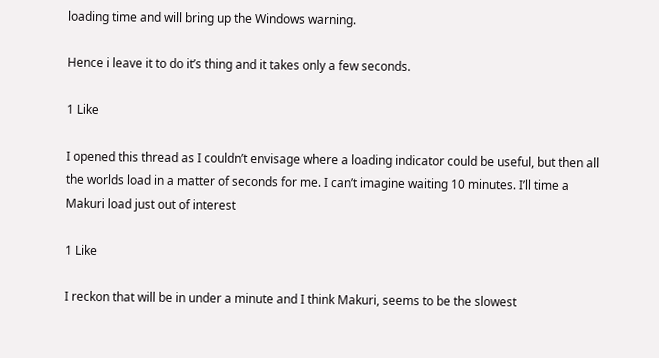loading time and will bring up the Windows warning.

Hence i leave it to do it’s thing and it takes only a few seconds.

1 Like

I opened this thread as I couldn’t envisage where a loading indicator could be useful, but then all the worlds load in a matter of seconds for me. I can’t imagine waiting 10 minutes. I’ll time a Makuri load just out of interest

1 Like

I reckon that will be in under a minute and I think Makuri, seems to be the slowest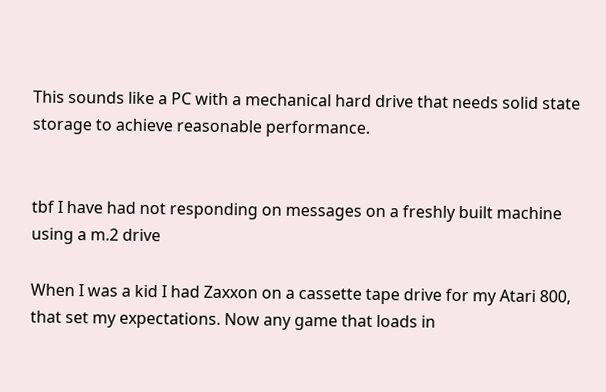This sounds like a PC with a mechanical hard drive that needs solid state storage to achieve reasonable performance.


tbf I have had not responding on messages on a freshly built machine using a m.2 drive

When I was a kid I had Zaxxon on a cassette tape drive for my Atari 800, that set my expectations. Now any game that loads in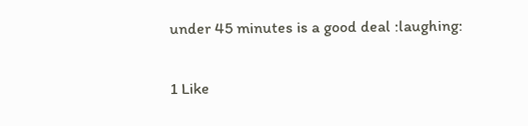under 45 minutes is a good deal :laughing:

1 Like